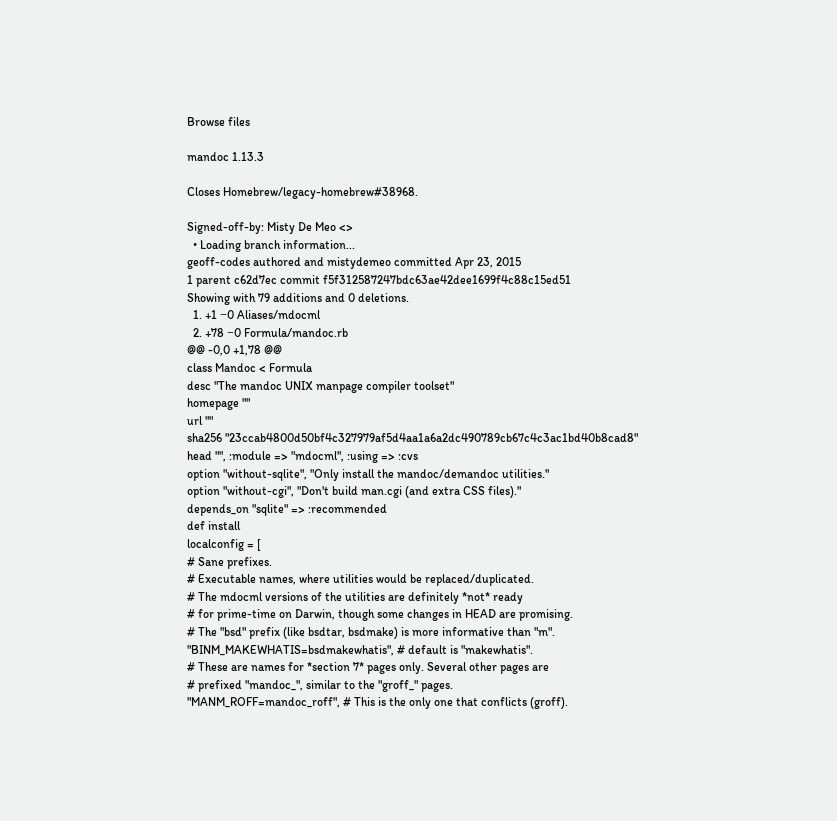Browse files

mandoc 1.13.3

Closes Homebrew/legacy-homebrew#38968.

Signed-off-by: Misty De Meo <>
  • Loading branch information...
geoff-codes authored and mistydemeo committed Apr 23, 2015
1 parent c62d7ec commit f5f312587247bdc63ae42dee1699f4c88c15ed51
Showing with 79 additions and 0 deletions.
  1. +1 −0 Aliases/mdocml
  2. +78 −0 Formula/mandoc.rb
@@ -0,0 +1,78 @@
class Mandoc < Formula
desc "The mandoc UNIX manpage compiler toolset"
homepage ""
url ""
sha256 "23ccab4800d50bf4c327979af5d4aa1a6a2dc490789cb67c4c3ac1bd40b8cad8"
head "", :module => "mdocml", :using => :cvs
option "without-sqlite", "Only install the mandoc/demandoc utilities."
option "without-cgi", "Don't build man.cgi (and extra CSS files)."
depends_on "sqlite" => :recommended
def install
localconfig = [
# Sane prefixes.
# Executable names, where utilities would be replaced/duplicated.
# The mdocml versions of the utilities are definitely *not* ready
# for prime-time on Darwin, though some changes in HEAD are promising.
# The "bsd" prefix (like bsdtar, bsdmake) is more informative than "m".
"BINM_MAKEWHATIS=bsdmakewhatis", # default is "makewhatis".
# These are names for *section 7* pages only. Several other pages are
# prefixed "mandoc_", similar to the "groff_" pages.
"MANM_ROFF=mandoc_roff", # This is the only one that conflicts (groff).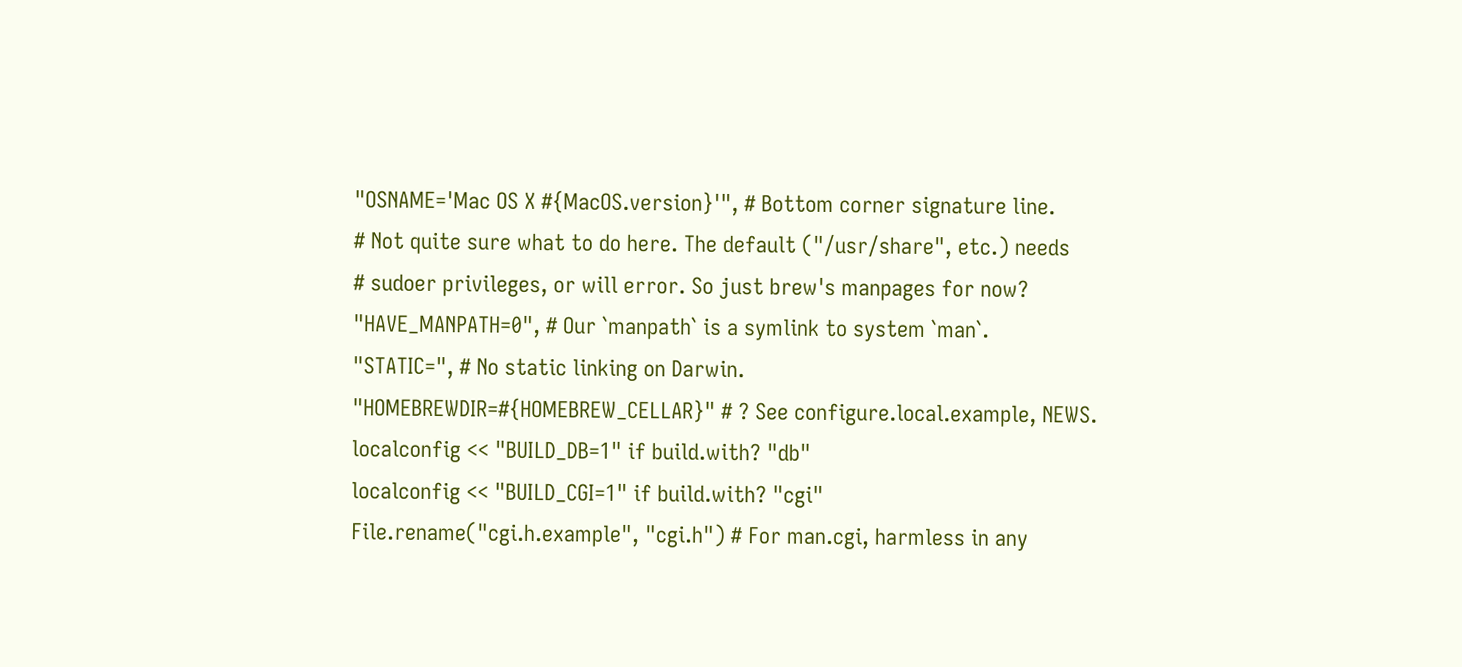"OSNAME='Mac OS X #{MacOS.version}'", # Bottom corner signature line.
# Not quite sure what to do here. The default ("/usr/share", etc.) needs
# sudoer privileges, or will error. So just brew's manpages for now?
"HAVE_MANPATH=0", # Our `manpath` is a symlink to system `man`.
"STATIC=", # No static linking on Darwin.
"HOMEBREWDIR=#{HOMEBREW_CELLAR}" # ? See configure.local.example, NEWS.
localconfig << "BUILD_DB=1" if build.with? "db"
localconfig << "BUILD_CGI=1" if build.with? "cgi"
File.rename("cgi.h.example", "cgi.h") # For man.cgi, harmless in any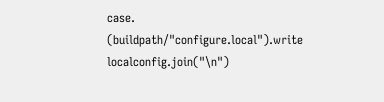case.
(buildpath/"configure.local").write localconfig.join("\n")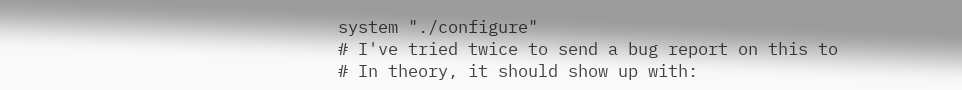system "./configure"
# I've tried twice to send a bug report on this to
# In theory, it should show up with: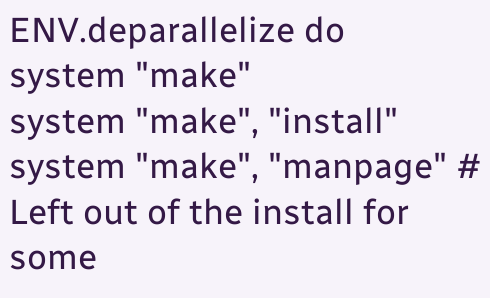ENV.deparallelize do
system "make"
system "make", "install"
system "make", "manpage" # Left out of the install for some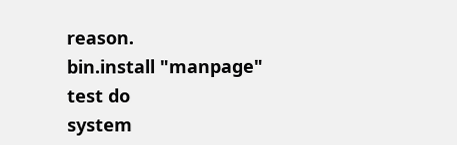reason.
bin.install "manpage"
test do
system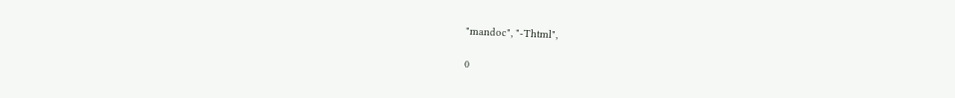"mandoc", "-Thtml",

0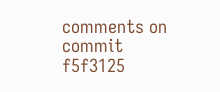comments on commit f5f3125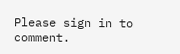Please sign in to comment.